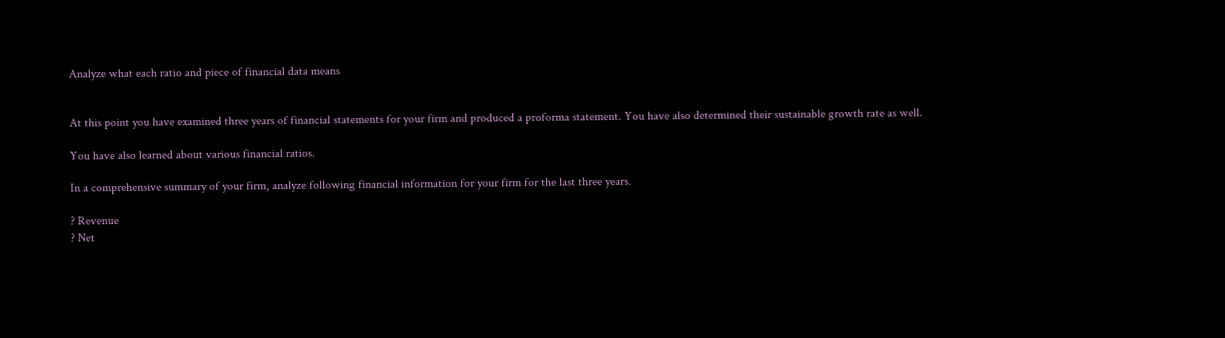Analyze what each ratio and piece of financial data means


At this point you have examined three years of financial statements for your firm and produced a proforma statement. You have also determined their sustainable growth rate as well.

You have also learned about various financial ratios.

In a comprehensive summary of your firm, analyze following financial information for your firm for the last three years.

? Revenue
? Net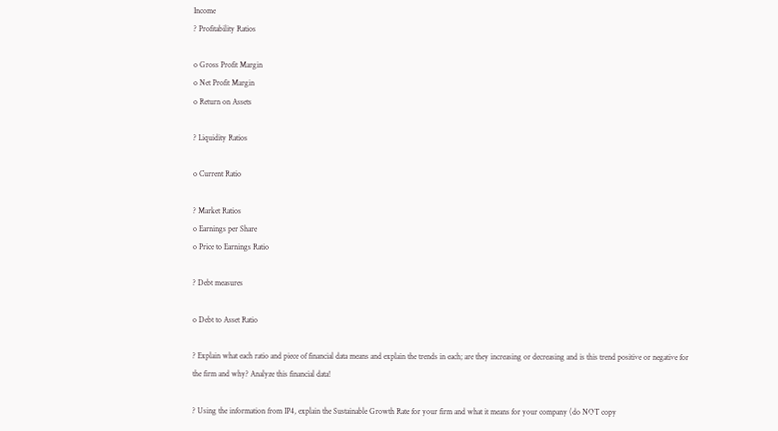Income
? Profitability Ratios

o Gross Profit Margin
o Net Profit Margin
o Return on Assets

? Liquidity Ratios

o Current Ratio

? Market Ratios
o Earnings per Share
o Price to Earnings Ratio

? Debt measures

o Debt to Asset Ratio

? Explain what each ratio and piece of financial data means and explain the trends in each; are they increasing or decreasing and is this trend positive or negative for the firm and why? Analyze this financial data!

? Using the information from IP4, explain the Sustainable Growth Rate for your firm and what it means for your company (do NOT copy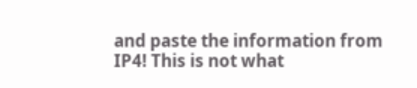and paste the information from IP4! This is not what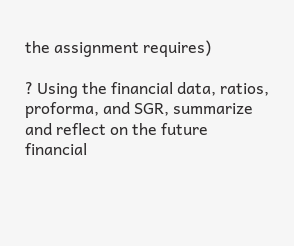the assignment requires)

? Using the financial data, ratios, proforma, and SGR, summarize and reflect on the future financial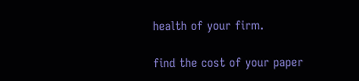health of your firm.

find the cost of your paper